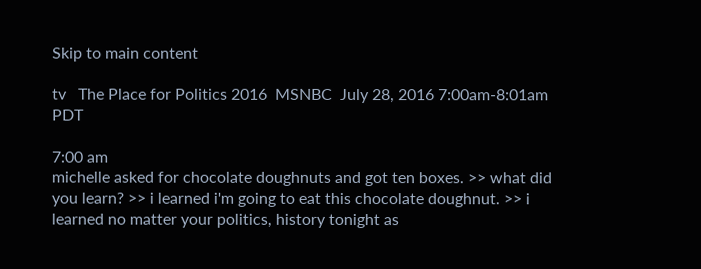Skip to main content

tv   The Place for Politics 2016  MSNBC  July 28, 2016 7:00am-8:01am PDT

7:00 am
michelle asked for chocolate doughnuts and got ten boxes. >> what did you learn? >> i learned i'm going to eat this chocolate doughnut. >> i learned no matter your politics, history tonight as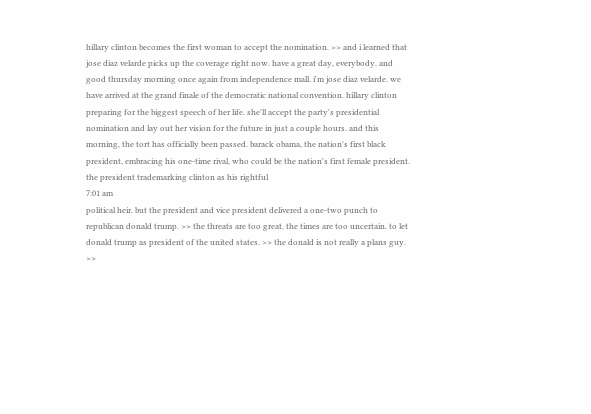hillary clinton becomes the first woman to accept the nomination. >> and i learned that jose diaz velarde picks up the coverage right now. have a great day, everybody. and good thursday morning once again from independence mall. i'm jose diaz velarde. we have arrived at the grand finale of the democratic national convention. hillary clinton preparing for the biggest speech of her life. she'll accept the party's presidential nomination and lay out her vision for the future in just a couple hours. and this morning, the tort has officially been passed. barack obama, the nation's first black president, embracing his one-time rival, who could be the nation's first female president. the president trademarking clinton as his rightful
7:01 am
political heir. but the president and vice president delivered a one-two punch to republican donald trump. >> the threats are too great. the times are too uncertain. to let donald trump as president of the united states. >> the donald is not really a plans guy. >>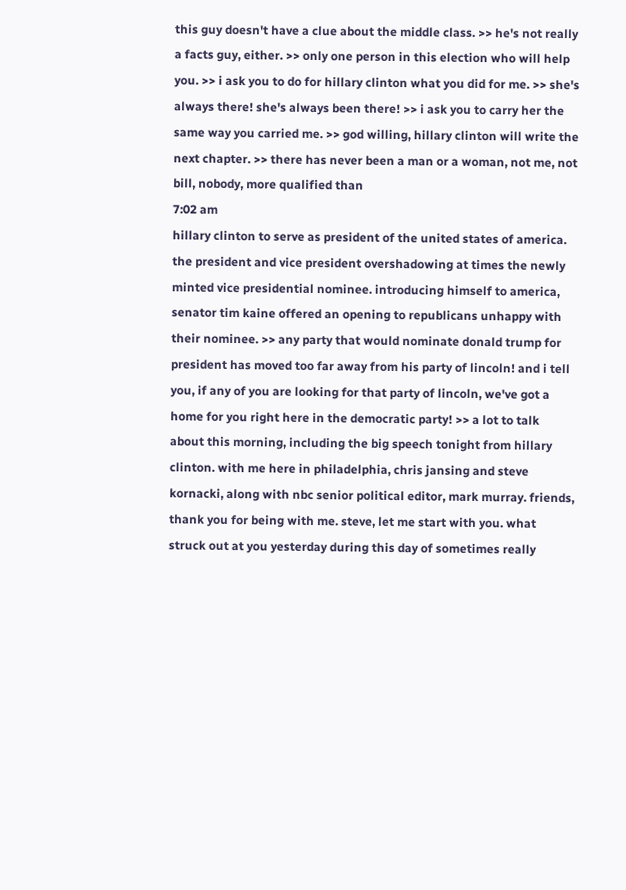this guy doesn't have a clue about the middle class. >> he's not really a facts guy, either. >> only one person in this election who will help you. >> i ask you to do for hillary clinton what you did for me. >> she's always there! she's always been there! >> i ask you to carry her the same way you carried me. >> god willing, hillary clinton will write the next chapter. >> there has never been a man or a woman, not me, not bill, nobody, more qualified than
7:02 am
hillary clinton to serve as president of the united states of america. the president and vice president overshadowing at times the newly minted vice presidential nominee. introducing himself to america, senator tim kaine offered an opening to republicans unhappy with their nominee. >> any party that would nominate donald trump for president has moved too far away from his party of lincoln! and i tell you, if any of you are looking for that party of lincoln, we've got a home for you right here in the democratic party! >> a lot to talk about this morning, including the big speech tonight from hillary clinton. with me here in philadelphia, chris jansing and steve kornacki, along with nbc senior political editor, mark murray. friends, thank you for being with me. steve, let me start with you. what struck out at you yesterday during this day of sometimes really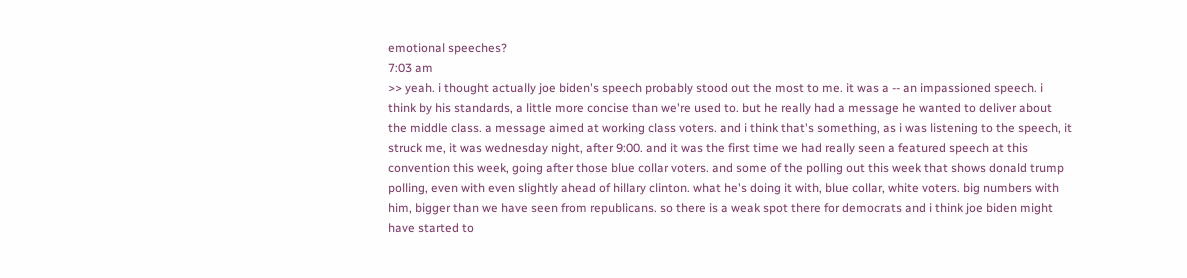emotional speeches?
7:03 am
>> yeah. i thought actually joe biden's speech probably stood out the most to me. it was a -- an impassioned speech. i think by his standards, a little more concise than we're used to. but he really had a message he wanted to deliver about the middle class. a message aimed at working class voters. and i think that's something, as i was listening to the speech, it struck me, it was wednesday night, after 9:00. and it was the first time we had really seen a featured speech at this convention this week, going after those blue collar voters. and some of the polling out this week that shows donald trump polling, even with even slightly ahead of hillary clinton. what he's doing it with, blue collar, white voters. big numbers with him, bigger than we have seen from republicans. so there is a weak spot there for democrats and i think joe biden might have started to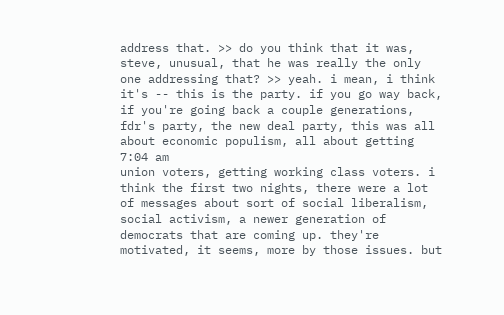address that. >> do you think that it was, steve, unusual, that he was really the only one addressing that? >> yeah. i mean, i think it's -- this is the party. if you go way back, if you're going back a couple generations, fdr's party, the new deal party, this was all about economic populism, all about getting
7:04 am
union voters, getting working class voters. i think the first two nights, there were a lot of messages about sort of social liberalism, social activism, a newer generation of democrats that are coming up. they're motivated, it seems, more by those issues. but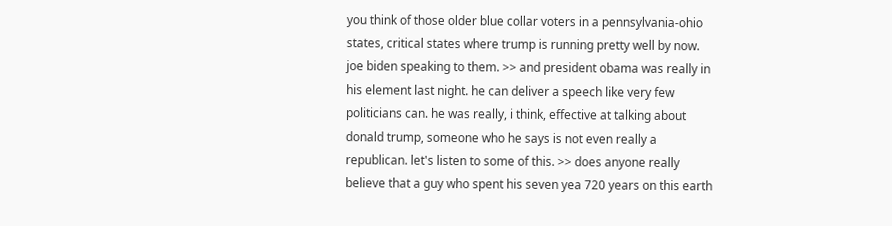you think of those older blue collar voters in a pennsylvania-ohio states, critical states where trump is running pretty well by now. joe biden speaking to them. >> and president obama was really in his element last night. he can deliver a speech like very few politicians can. he was really, i think, effective at talking about donald trump, someone who he says is not even really a republican. let's listen to some of this. >> does anyone really believe that a guy who spent his seven yea 720 years on this earth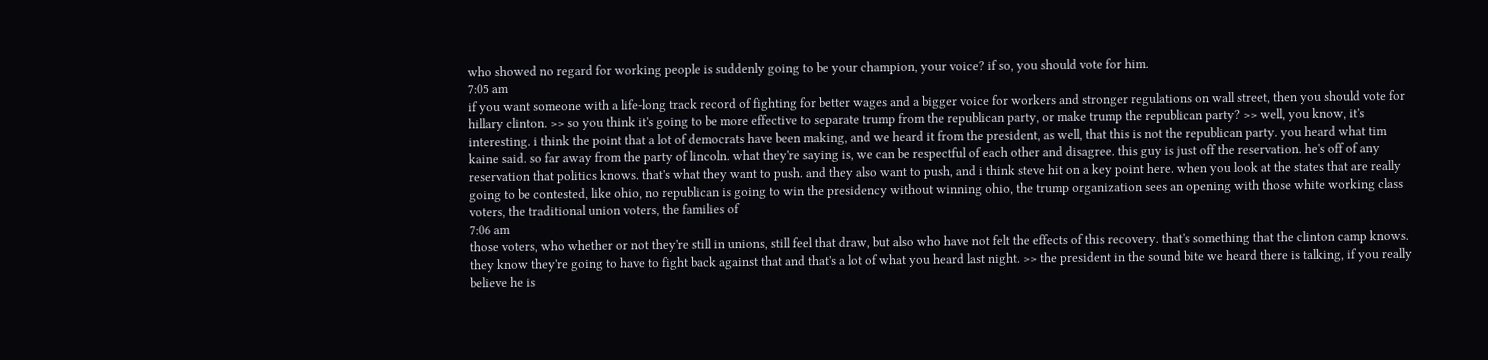who showed no regard for working people is suddenly going to be your champion, your voice? if so, you should vote for him.
7:05 am
if you want someone with a life-long track record of fighting for better wages and a bigger voice for workers and stronger regulations on wall street, then you should vote for hillary clinton. >> so you think it's going to be more effective to separate trump from the republican party, or make trump the republican party? >> well, you know, it's interesting. i think the point that a lot of democrats have been making, and we heard it from the president, as well, that this is not the republican party. you heard what tim kaine said. so far away from the party of lincoln. what they're saying is, we can be respectful of each other and disagree. this guy is just off the reservation. he's off of any reservation that politics knows. that's what they want to push. and they also want to push, and i think steve hit on a key point here. when you look at the states that are really going to be contested, like ohio, no republican is going to win the presidency without winning ohio, the trump organization sees an opening with those white working class voters, the traditional union voters, the families of
7:06 am
those voters, who whether or not they're still in unions, still feel that draw, but also who have not felt the effects of this recovery. that's something that the clinton camp knows. they know they're going to have to fight back against that and that's a lot of what you heard last night. >> the president in the sound bite we heard there is talking, if you really believe he is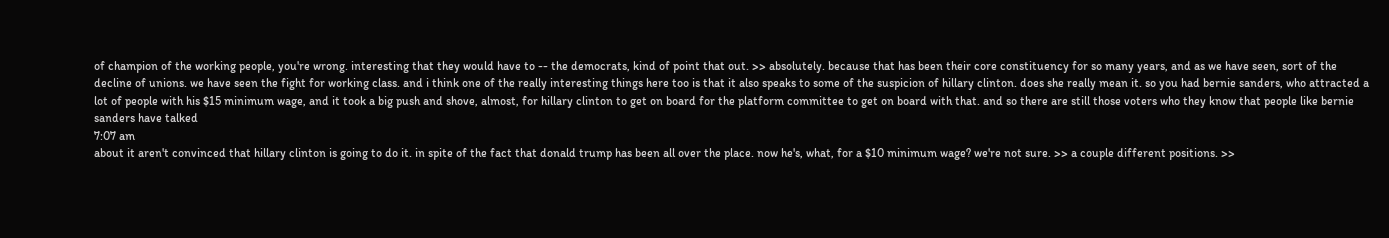of champion of the working people, you're wrong. interesting that they would have to -- the democrats, kind of point that out. >> absolutely. because that has been their core constituency for so many years, and as we have seen, sort of the decline of unions. we have seen the fight for working class. and i think one of the really interesting things here too is that it also speaks to some of the suspicion of hillary clinton. does she really mean it. so you had bernie sanders, who attracted a lot of people with his $15 minimum wage, and it took a big push and shove, almost, for hillary clinton to get on board for the platform committee to get on board with that. and so there are still those voters who they know that people like bernie sanders have talked
7:07 am
about it aren't convinced that hillary clinton is going to do it. in spite of the fact that donald trump has been all over the place. now he's, what, for a $10 minimum wage? we're not sure. >> a couple different positions. >>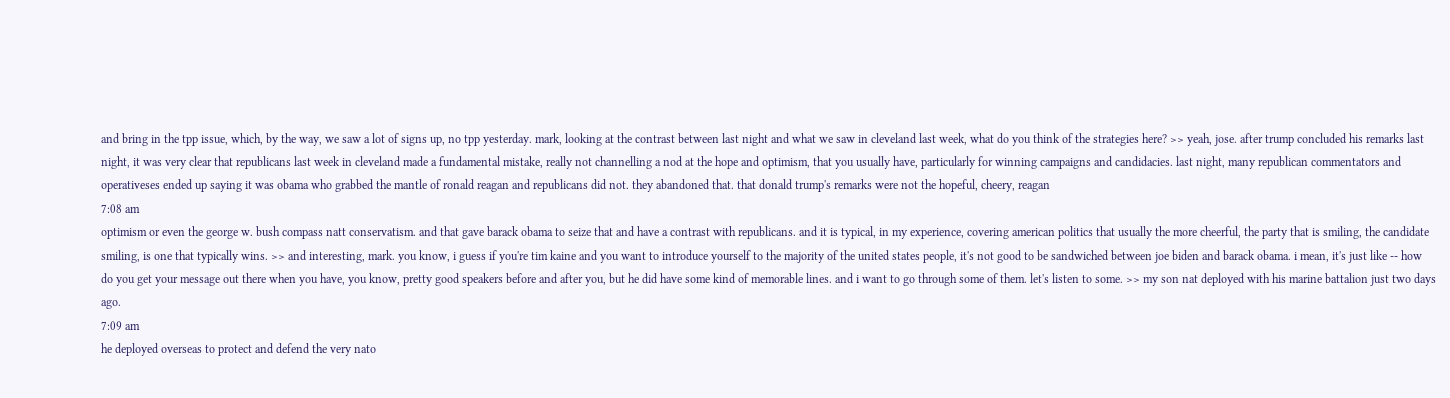and bring in the tpp issue, which, by the way, we saw a lot of signs up, no tpp yesterday. mark, looking at the contrast between last night and what we saw in cleveland last week, what do you think of the strategies here? >> yeah, jose. after trump concluded his remarks last night, it was very clear that republicans last week in cleveland made a fundamental mistake, really not channelling a nod at the hope and optimism, that you usually have, particularly for winning campaigns and candidacies. last night, many republican commentators and operativeses ended up saying it was obama who grabbed the mantle of ronald reagan and republicans did not. they abandoned that. that donald trump's remarks were not the hopeful, cheery, reagan
7:08 am
optimism or even the george w. bush compass natt conservatism. and that gave barack obama to seize that and have a contrast with republicans. and it is typical, in my experience, covering american politics that usually the more cheerful, the party that is smiling, the candidate smiling, is one that typically wins. >> and interesting, mark. you know, i guess if you're tim kaine and you want to introduce yourself to the majority of the united states people, it's not good to be sandwiched between joe biden and barack obama. i mean, it's just like -- how do you get your message out there when you have, you know, pretty good speakers before and after you, but he did have some kind of memorable lines. and i want to go through some of them. let's listen to some. >> my son nat deployed with his marine battalion just two days ago.
7:09 am
he deployed overseas to protect and defend the very nato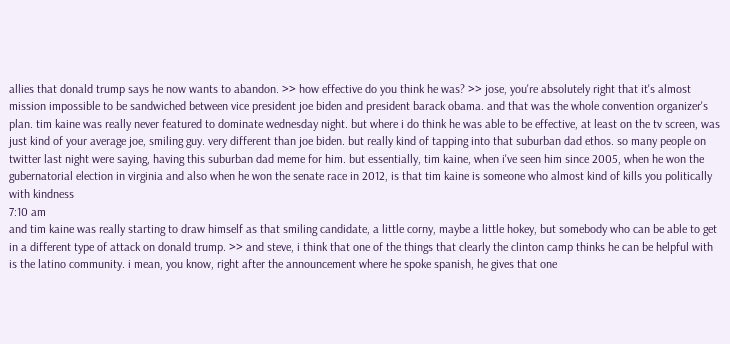allies that donald trump says he now wants to abandon. >> how effective do you think he was? >> jose, you're absolutely right that it's almost mission impossible to be sandwiched between vice president joe biden and president barack obama. and that was the whole convention organizer's plan. tim kaine was really never featured to dominate wednesday night. but where i do think he was able to be effective, at least on the tv screen, was just kind of your average joe, smiling guy. very different than joe biden. but really kind of tapping into that suburban dad ethos. so many people on twitter last night were saying, having this suburban dad meme for him. but essentially, tim kaine, when i've seen him since 2005, when he won the gubernatorial election in virginia and also when he won the senate race in 2012, is that tim kaine is someone who almost kind of kills you politically with kindness
7:10 am
and tim kaine was really starting to draw himself as that smiling candidate, a little corny, maybe a little hokey, but somebody who can be able to get in a different type of attack on donald trump. >> and steve, i think that one of the things that clearly the clinton camp thinks he can be helpful with is the latino community. i mean, you know, right after the announcement where he spoke spanish, he gives that one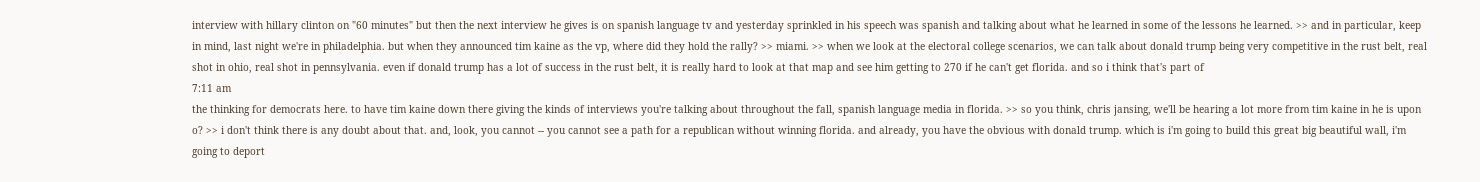interview with hillary clinton on "60 minutes" but then the next interview he gives is on spanish language tv and yesterday sprinkled in his speech was spanish and talking about what he learned in some of the lessons he learned. >> and in particular, keep in mind, last night we're in philadelphia. but when they announced tim kaine as the vp, where did they hold the rally? >> miami. >> when we look at the electoral college scenarios, we can talk about donald trump being very competitive in the rust belt, real shot in ohio, real shot in pennsylvania. even if donald trump has a lot of success in the rust belt, it is really hard to look at that map and see him getting to 270 if he can't get florida. and so i think that's part of
7:11 am
the thinking for democrats here. to have tim kaine down there giving the kinds of interviews you're talking about throughout the fall, spanish language media in florida. >> so you think, chris jansing, we'll be hearing a lot more from tim kaine in he is upon o? >> i don't think there is any doubt about that. and, look, you cannot -- you cannot see a path for a republican without winning florida. and already, you have the obvious with donald trump. which is i'm going to build this great big beautiful wall, i'm going to deport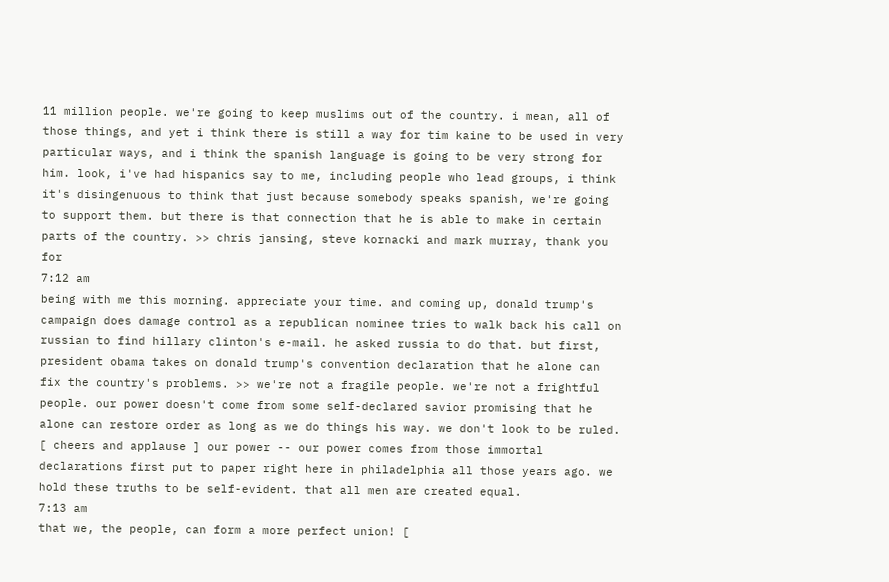11 million people. we're going to keep muslims out of the country. i mean, all of those things, and yet i think there is still a way for tim kaine to be used in very particular ways, and i think the spanish language is going to be very strong for him. look, i've had hispanics say to me, including people who lead groups, i think it's disingenuous to think that just because somebody speaks spanish, we're going to support them. but there is that connection that he is able to make in certain parts of the country. >> chris jansing, steve kornacki and mark murray, thank you for
7:12 am
being with me this morning. appreciate your time. and coming up, donald trump's campaign does damage control as a republican nominee tries to walk back his call on russian to find hillary clinton's e-mail. he asked russia to do that. but first, president obama takes on donald trump's convention declaration that he alone can fix the country's problems. >> we're not a fragile people. we're not a frightful people. our power doesn't come from some self-declared savior promising that he alone can restore order as long as we do things his way. we don't look to be ruled. [ cheers and applause ] our power -- our power comes from those immortal declarations first put to paper right here in philadelphia all those years ago. we hold these truths to be self-evident. that all men are created equal.
7:13 am
that we, the people, can form a more perfect union! [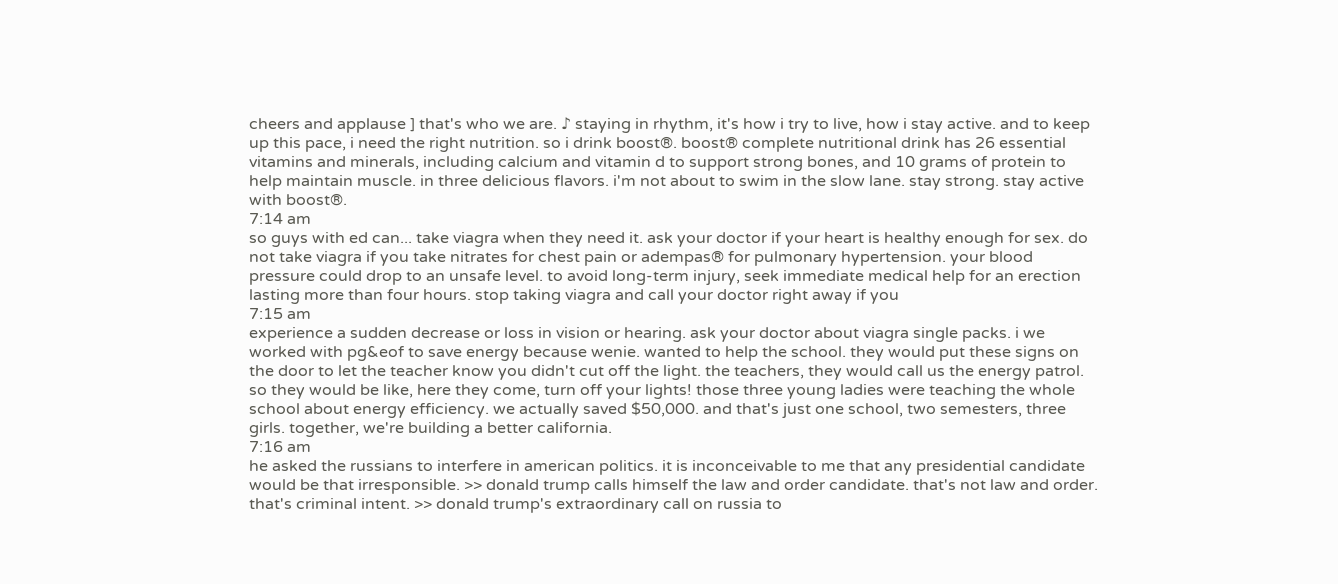cheers and applause ] that's who we are. ♪ staying in rhythm, it's how i try to live, how i stay active. and to keep up this pace, i need the right nutrition. so i drink boost®. boost® complete nutritional drink has 26 essential vitamins and minerals, including calcium and vitamin d to support strong bones, and 10 grams of protein to help maintain muscle. in three delicious flavors. i'm not about to swim in the slow lane. stay strong. stay active with boost®.
7:14 am
so guys with ed can... take viagra when they need it. ask your doctor if your heart is healthy enough for sex. do not take viagra if you take nitrates for chest pain or adempas® for pulmonary hypertension. your blood pressure could drop to an unsafe level. to avoid long-term injury, seek immediate medical help for an erection lasting more than four hours. stop taking viagra and call your doctor right away if you
7:15 am
experience a sudden decrease or loss in vision or hearing. ask your doctor about viagra single packs. i we worked with pg&eof to save energy because wenie. wanted to help the school. they would put these signs on the door to let the teacher know you didn't cut off the light. the teachers, they would call us the energy patrol. so they would be like, here they come, turn off your lights! those three young ladies were teaching the whole school about energy efficiency. we actually saved $50,000. and that's just one school, two semesters, three girls. together, we're building a better california.
7:16 am
he asked the russians to interfere in american politics. it is inconceivable to me that any presidential candidate would be that irresponsible. >> donald trump calls himself the law and order candidate. that's not law and order. that's criminal intent. >> donald trump's extraordinary call on russia to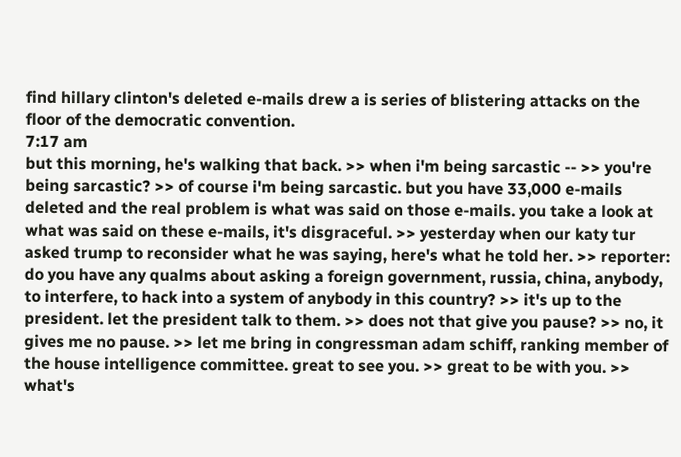find hillary clinton's deleted e-mails drew a is series of blistering attacks on the floor of the democratic convention.
7:17 am
but this morning, he's walking that back. >> when i'm being sarcastic -- >> you're being sarcastic? >> of course i'm being sarcastic. but you have 33,000 e-mails deleted and the real problem is what was said on those e-mails. you take a look at what was said on these e-mails, it's disgraceful. >> yesterday when our katy tur asked trump to reconsider what he was saying, here's what he told her. >> reporter: do you have any qualms about asking a foreign government, russia, china, anybody, to interfere, to hack into a system of anybody in this country? >> it's up to the president. let the president talk to them. >> does not that give you pause? >> no, it gives me no pause. >> let me bring in congressman adam schiff, ranking member of the house intelligence committee. great to see you. >> great to be with you. >> what's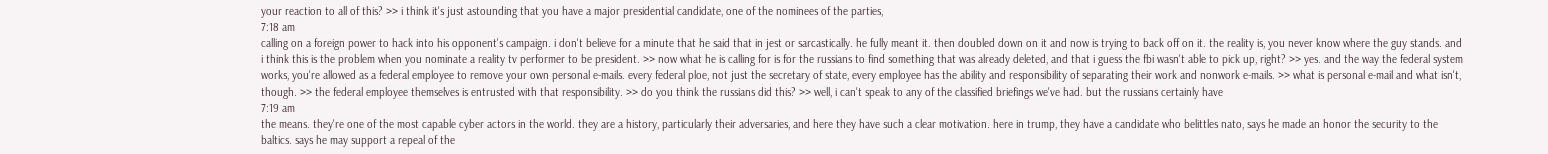your reaction to all of this? >> i think it's just astounding that you have a major presidential candidate, one of the nominees of the parties,
7:18 am
calling on a foreign power to hack into his opponent's campaign. i don't believe for a minute that he said that in jest or sarcastically. he fully meant it. then doubled down on it and now is trying to back off on it. the reality is, you never know where the guy stands. and i think this is the problem when you nominate a reality tv performer to be president. >> now what he is calling for is for the russians to find something that was already deleted, and that i guess the fbi wasn't able to pick up, right? >> yes. and the way the federal system works, you're allowed as a federal employee to remove your own personal e-mails. every federal ploe, not just the secretary of state, every employee has the ability and responsibility of separating their work and nonwork e-mails. >> what is personal e-mail and what isn't, though. >> the federal employee themselves is entrusted with that responsibility. >> do you think the russians did this? >> well, i can't speak to any of the classified briefings we've had. but the russians certainly have
7:19 am
the means. they're one of the most capable cyber actors in the world. they are a history, particularly their adversaries, and here they have such a clear motivation. here in trump, they have a candidate who belittles nato, says he made an honor the security to the baltics. says he may support a repeal of the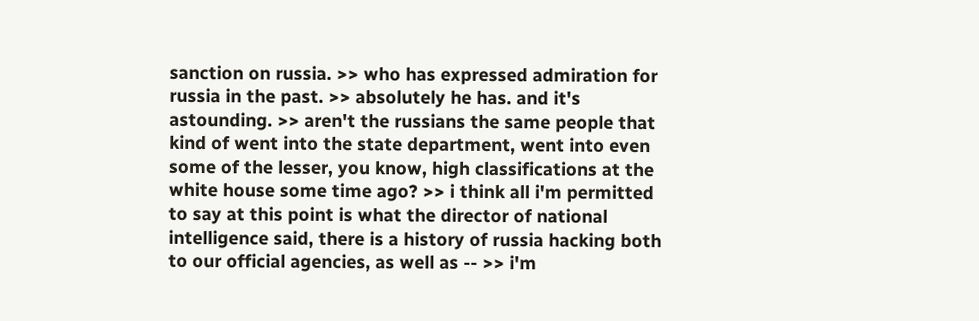sanction on russia. >> who has expressed admiration for russia in the past. >> absolutely he has. and it's astounding. >> aren't the russians the same people that kind of went into the state department, went into even some of the lesser, you know, high classifications at the white house some time ago? >> i think all i'm permitted to say at this point is what the director of national intelligence said, there is a history of russia hacking both to our official agencies, as well as -- >> i'm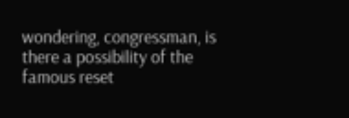wondering, congressman, is there a possibility of the famous reset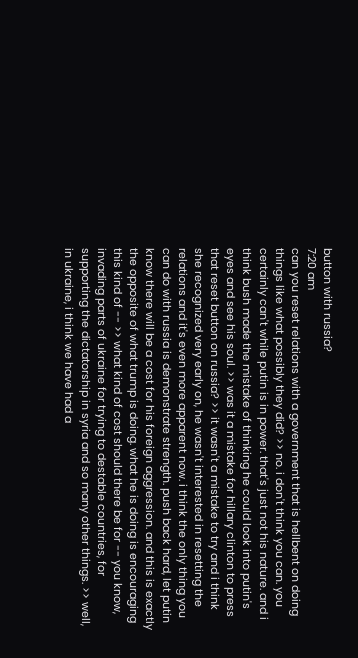button with russia?
7:20 am
can you reset relations with a government that is hellbent on doing things like what possibly they did? >> no. i don't think you can. you certainly can't while putin is in power. that's just not his nature. and i think bush made the mistake of thinking he could look into putin's eyes and see his soul. >> was it a mistake for hillary clinton to press that reset button on russia? >> it wasn't a mistake to try and i think she recognized very early on, he wasn't interested in resetting the relations and it's even more apparent now. i think the only thing you can do with russia is demonstrate strength. push back hard, let putin know there will be a cost for his foreign aggression. and this is exactly the opposite of what trump is doing. what he is doing is encouraging this kind of -- >> what kind of cost should there be for -- you know, invading parts of ukraine for trying to destable countries, for supporting the dictatorship in syria and so many other things. >> well, in ukraine, i think we have had a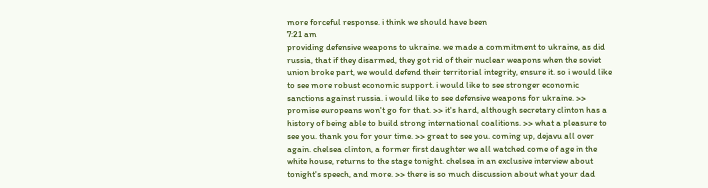more forceful response. i think we should have been
7:21 am
providing defensive weapons to ukraine. we made a commitment to ukraine, as did russia, that if they disarmed, they got rid of their nuclear weapons when the soviet union broke part, we would defend their territorial integrity, ensure it. so i would like to see more robust economic support. i would like to see stronger economic sanctions against russia. i would like to see defensive weapons for ukraine. >> promise europeans won't go for that. >> it's hard, although secretary clinton has a history of being able to build strong international coalitions. >> what a pleasure to see you. thank you for your time. >> great to see you. coming up, dejavu all over again. chelsea clinton, a former first daughter we all watched come of age in the white house, returns to the stage tonight. chelsea in an exclusive interview about tonight's speech, and more. >> there is so much discussion about what your dad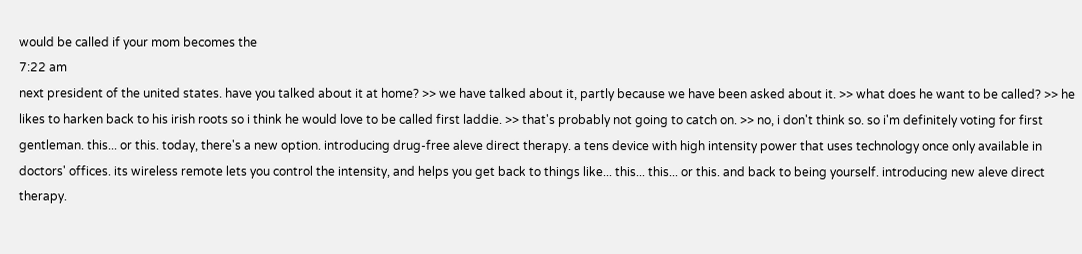would be called if your mom becomes the
7:22 am
next president of the united states. have you talked about it at home? >> we have talked about it, partly because we have been asked about it. >> what does he want to be called? >> he likes to harken back to his irish roots so i think he would love to be called first laddie. >> that's probably not going to catch on. >> no, i don't think so. so i'm definitely voting for first gentleman. this... or this. today, there's a new option. introducing drug-free aleve direct therapy. a tens device with high intensity power that uses technology once only available in doctors' offices. its wireless remote lets you control the intensity, and helps you get back to things like... this... this... or this. and back to being yourself. introducing new aleve direct therapy.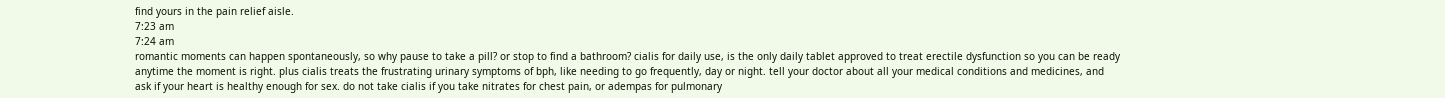find yours in the pain relief aisle.
7:23 am
7:24 am
romantic moments can happen spontaneously, so why pause to take a pill? or stop to find a bathroom? cialis for daily use, is the only daily tablet approved to treat erectile dysfunction so you can be ready anytime the moment is right. plus cialis treats the frustrating urinary symptoms of bph, like needing to go frequently, day or night. tell your doctor about all your medical conditions and medicines, and ask if your heart is healthy enough for sex. do not take cialis if you take nitrates for chest pain, or adempas for pulmonary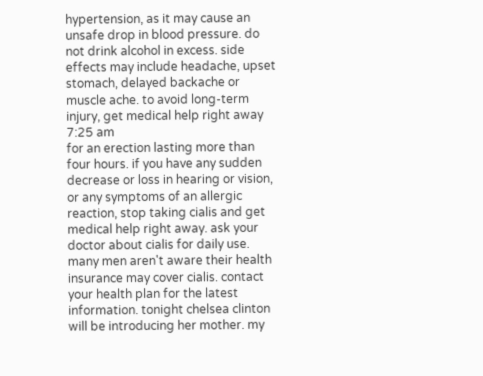hypertension, as it may cause an unsafe drop in blood pressure. do not drink alcohol in excess. side effects may include headache, upset stomach, delayed backache or muscle ache. to avoid long-term injury, get medical help right away
7:25 am
for an erection lasting more than four hours. if you have any sudden decrease or loss in hearing or vision, or any symptoms of an allergic reaction, stop taking cialis and get medical help right away. ask your doctor about cialis for daily use. many men aren't aware their health insurance may cover cialis. contact your health plan for the latest information. tonight chelsea clinton will be introducing her mother. my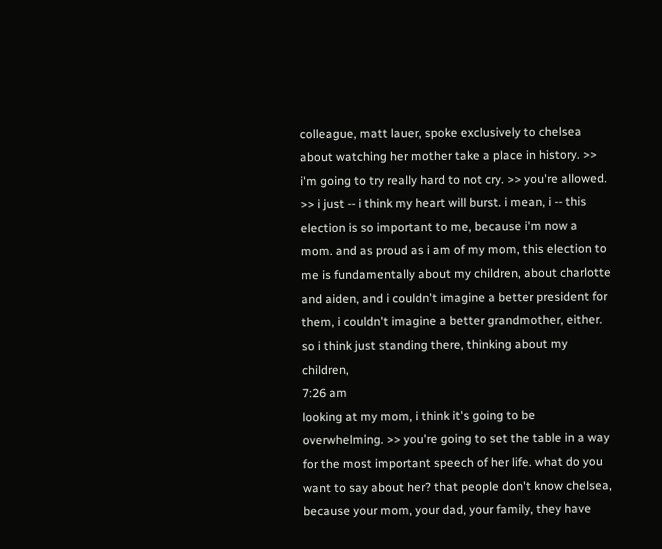colleague, matt lauer, spoke exclusively to chelsea about watching her mother take a place in history. >> i'm going to try really hard to not cry. >> you're allowed. >> i just -- i think my heart will burst. i mean, i -- this election is so important to me, because i'm now a mom. and as proud as i am of my mom, this election to me is fundamentally about my children, about charlotte and aiden, and i couldn't imagine a better president for them, i couldn't imagine a better grandmother, either. so i think just standing there, thinking about my children,
7:26 am
looking at my mom, i think it's going to be overwhelming. >> you're going to set the table in a way for the most important speech of her life. what do you want to say about her? that people don't know chelsea, because your mom, your dad, your family, they have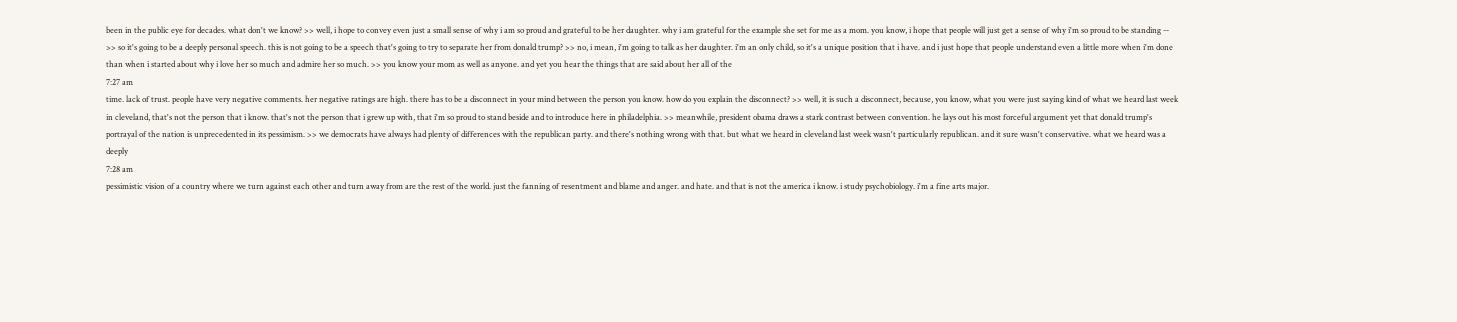been in the public eye for decades. what don't we know? >> well, i hope to convey even just a small sense of why i am so proud and grateful to be her daughter. why i am grateful for the example she set for me as a mom. you know, i hope that people will just get a sense of why i'm so proud to be standing -- >> so it's going to be a deeply personal speech. this is not going to be a speech that's going to try to separate her from donald trump? >> no, i mean, i'm going to talk as her daughter. i'm an only child, so it's a unique position that i have. and i just hope that people understand even a little more when i'm done than when i started about why i love her so much and admire her so much. >> you know your mom as well as anyone. and yet you hear the things that are said about her all of the
7:27 am
time. lack of trust. people have very negative comments. her negative ratings are high. there has to be a disconnect in your mind between the person you know. how do you explain the disconnect? >> well, it is such a disconnect, because, you know, what you were just saying kind of what we heard last week in cleveland, that's not the person that i know. that's not the person that i grew up with, that i'm so proud to stand beside and to introduce here in philadelphia. >> meanwhile, president obama draws a stark contrast between convention. he lays out his most forceful argument yet that donald trump's portrayal of the nation is unprecedented in its pessimism. >> we democrats have always had plenty of differences with the republican party. and there's nothing wrong with that. but what we heard in cleveland last week wasn't particularly republican. and it sure wasn't conservative. what we heard was a deeply
7:28 am
pessimistic vision of a country where we turn against each other and turn away from are the rest of the world. just the fanning of resentment and blame and anger. and hate. and that is not the america i know. i study psychobiology. i'm a fine arts major.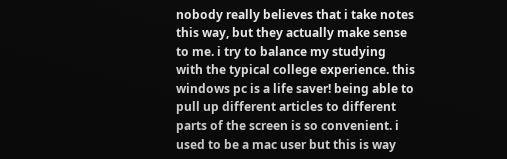nobody really believes that i take notes this way, but they actually make sense to me. i try to balance my studying with the typical college experience. this windows pc is a life saver! being able to pull up different articles to different parts of the screen is so convenient. i used to be a mac user but this is way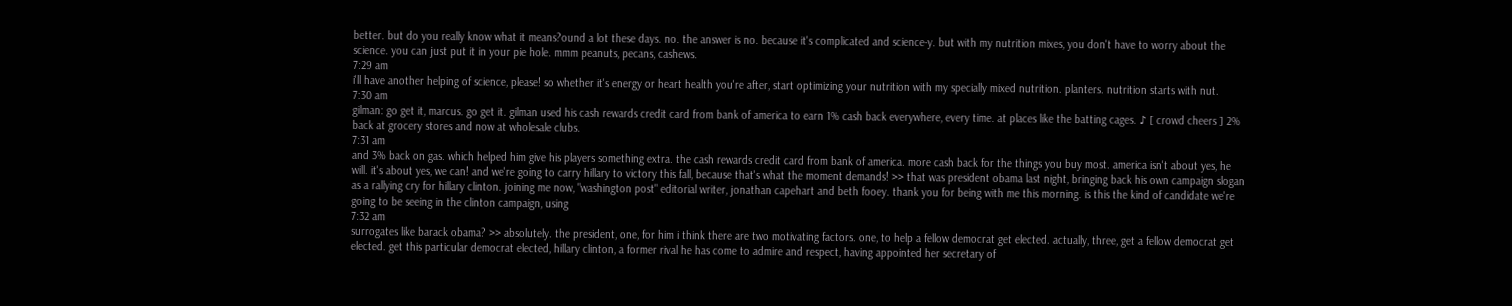better. but do you really know what it means?ound a lot these days. no. the answer is no. because it's complicated and science-y. but with my nutrition mixes, you don't have to worry about the science. you can just put it in your pie hole. mmm peanuts, pecans, cashews.
7:29 am
i'll have another helping of science, please! so whether it's energy or heart health you're after, start optimizing your nutrition with my specially mixed nutrition. planters. nutrition starts with nut.
7:30 am
gilman: go get it, marcus. go get it. gilman used his cash rewards credit card from bank of america to earn 1% cash back everywhere, every time. at places like the batting cages. ♪ [ crowd cheers ] 2% back at grocery stores and now at wholesale clubs.
7:31 am
and 3% back on gas. which helped him give his players something extra. the cash rewards credit card from bank of america. more cash back for the things you buy most. america isn't about yes, he will. it's about yes, we can! and we're going to carry hillary to victory this fall, because that's what the moment demands! >> that was president obama last night, bringing back his own campaign slogan as a rallying cry for hillary clinton. joining me now, "washington post" editorial writer, jonathan capehart and beth fooey. thank you for being with me this morning. is this the kind of candidate we're going to be seeing in the clinton campaign, using
7:32 am
surrogates like barack obama? >> absolutely. the president, one, for him i think there are two motivating factors. one, to help a fellow democrat get elected. actually, three, get a fellow democrat get elected. get this particular democrat elected, hillary clinton, a former rival he has come to admire and respect, having appointed her secretary of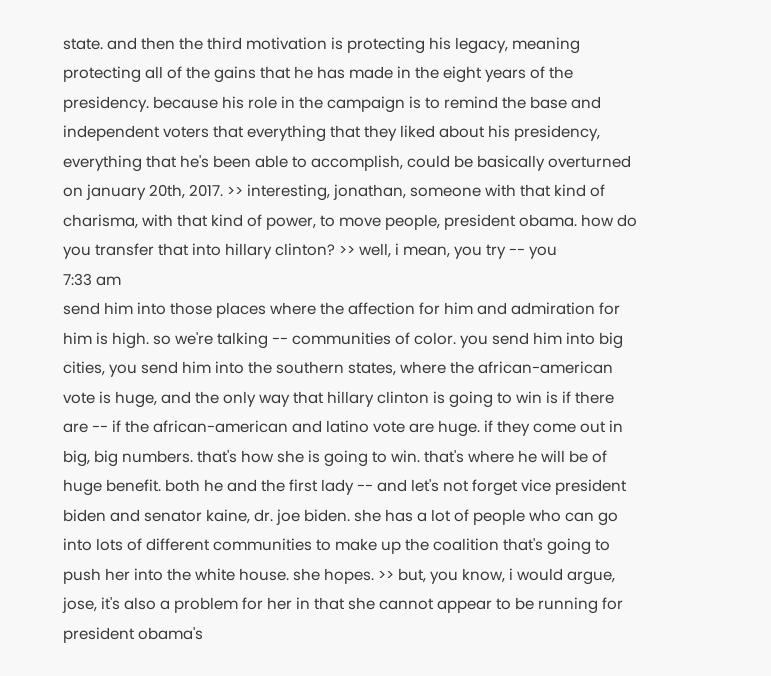state. and then the third motivation is protecting his legacy, meaning protecting all of the gains that he has made in the eight years of the presidency. because his role in the campaign is to remind the base and independent voters that everything that they liked about his presidency, everything that he's been able to accomplish, could be basically overturned on january 20th, 2017. >> interesting, jonathan, someone with that kind of charisma, with that kind of power, to move people, president obama. how do you transfer that into hillary clinton? >> well, i mean, you try -- you
7:33 am
send him into those places where the affection for him and admiration for him is high. so we're talking -- communities of color. you send him into big cities, you send him into the southern states, where the african-american vote is huge, and the only way that hillary clinton is going to win is if there are -- if the african-american and latino vote are huge. if they come out in big, big numbers. that's how she is going to win. that's where he will be of huge benefit. both he and the first lady -- and let's not forget vice president biden and senator kaine, dr. joe biden. she has a lot of people who can go into lots of different communities to make up the coalition that's going to push her into the white house. she hopes. >> but, you know, i would argue, jose, it's also a problem for her in that she cannot appear to be running for president obama's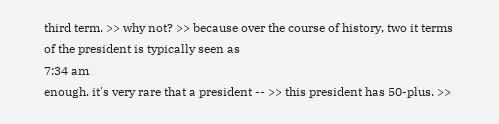third term. >> why not? >> because over the course of history, two it terms of the president is typically seen as
7:34 am
enough. it's very rare that a president -- >> this president has 50-plus. >>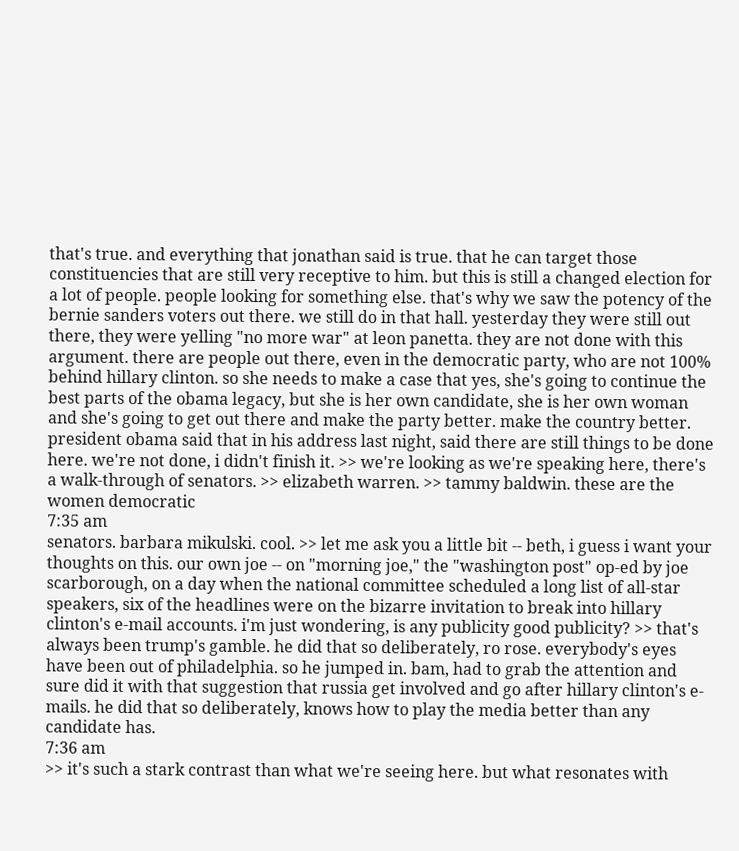that's true. and everything that jonathan said is true. that he can target those constituencies that are still very receptive to him. but this is still a changed election for a lot of people. people looking for something else. that's why we saw the potency of the bernie sanders voters out there. we still do in that hall. yesterday they were still out there, they were yelling "no more war" at leon panetta. they are not done with this argument. there are people out there, even in the democratic party, who are not 100% behind hillary clinton. so she needs to make a case that yes, she's going to continue the best parts of the obama legacy, but she is her own candidate, she is her own woman and she's going to get out there and make the party better. make the country better. president obama said that in his address last night, said there are still things to be done here. we're not done, i didn't finish it. >> we're looking as we're speaking here, there's a walk-through of senators. >> elizabeth warren. >> tammy baldwin. these are the women democratic
7:35 am
senators. barbara mikulski. cool. >> let me ask you a little bit -- beth, i guess i want your thoughts on this. our own joe -- on "morning joe," the "washington post" op-ed by joe scarborough, on a day when the national committee scheduled a long list of all-star speakers, six of the headlines were on the bizarre invitation to break into hillary clinton's e-mail accounts. i'm just wondering, is any publicity good publicity? >> that's always been trump's gamble. he did that so deliberately, ro rose. everybody's eyes have been out of philadelphia. so he jumped in. bam, had to grab the attention and sure did it with that suggestion that russia get involved and go after hillary clinton's e-mails. he did that so deliberately, knows how to play the media better than any candidate has.
7:36 am
>> it's such a stark contrast than what we're seeing here. but what resonates with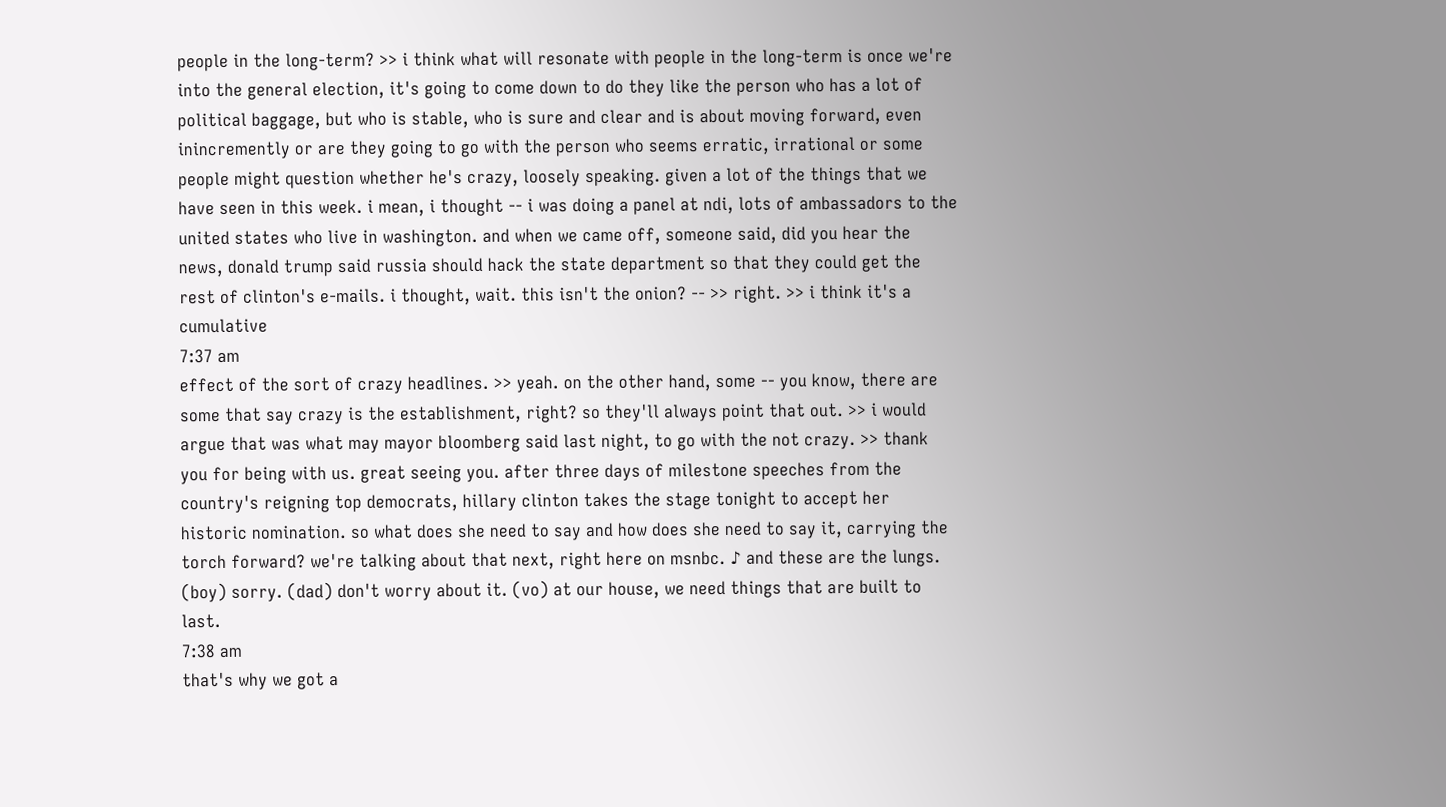people in the long-term? >> i think what will resonate with people in the long-term is once we're into the general election, it's going to come down to do they like the person who has a lot of political baggage, but who is stable, who is sure and clear and is about moving forward, even inincremently or are they going to go with the person who seems erratic, irrational or some people might question whether he's crazy, loosely speaking. given a lot of the things that we have seen in this week. i mean, i thought -- i was doing a panel at ndi, lots of ambassadors to the united states who live in washington. and when we came off, someone said, did you hear the news, donald trump said russia should hack the state department so that they could get the rest of clinton's e-mails. i thought, wait. this isn't the onion? -- >> right. >> i think it's a cumulative
7:37 am
effect of the sort of crazy headlines. >> yeah. on the other hand, some -- you know, there are some that say crazy is the establishment, right? so they'll always point that out. >> i would argue that was what may mayor bloomberg said last night, to go with the not crazy. >> thank you for being with us. great seeing you. after three days of milestone speeches from the country's reigning top democrats, hillary clinton takes the stage tonight to accept her historic nomination. so what does she need to say and how does she need to say it, carrying the torch forward? we're talking about that next, right here on msnbc. ♪ and these are the lungs. (boy) sorry. (dad) don't worry about it. (vo) at our house, we need things that are built to last.
7:38 am
that's why we got a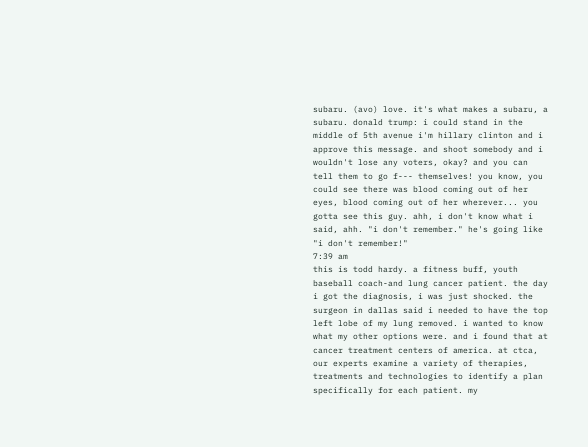subaru. (avo) love. it's what makes a subaru, a subaru. donald trump: i could stand in the middle of 5th avenue i'm hillary clinton and i approve this message. and shoot somebody and i wouldn't lose any voters, okay? and you can tell them to go f--- themselves! you know, you could see there was blood coming out of her eyes, blood coming out of her wherever... you gotta see this guy. ahh, i don't know what i said, ahh. "i don't remember." he's going like "i don't remember!"
7:39 am
this is todd hardy. a fitness buff, youth baseball coach-and lung cancer patient. the day i got the diagnosis, i was just shocked. the surgeon in dallas said i needed to have the top left lobe of my lung removed. i wanted to know what my other options were. and i found that at cancer treatment centers of america. at ctca, our experts examine a variety of therapies, treatments and technologies to identify a plan specifically for each patient. my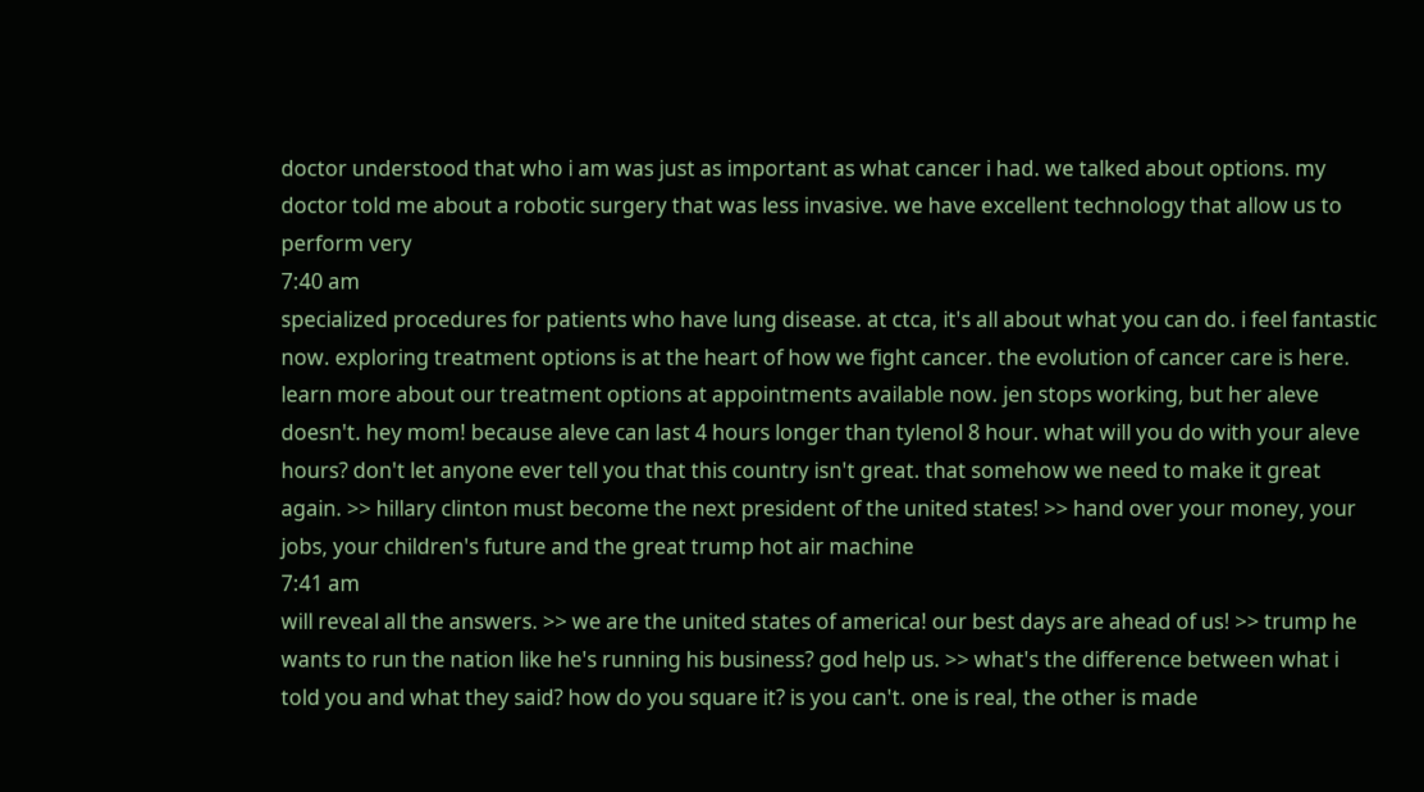doctor understood that who i am was just as important as what cancer i had. we talked about options. my doctor told me about a robotic surgery that was less invasive. we have excellent technology that allow us to perform very
7:40 am
specialized procedures for patients who have lung disease. at ctca, it's all about what you can do. i feel fantastic now. exploring treatment options is at the heart of how we fight cancer. the evolution of cancer care is here. learn more about our treatment options at appointments available now. jen stops working, but her aleve doesn't. hey mom! because aleve can last 4 hours longer than tylenol 8 hour. what will you do with your aleve hours? don't let anyone ever tell you that this country isn't great. that somehow we need to make it great again. >> hillary clinton must become the next president of the united states! >> hand over your money, your jobs, your children's future and the great trump hot air machine
7:41 am
will reveal all the answers. >> we are the united states of america! our best days are ahead of us! >> trump he wants to run the nation like he's running his business? god help us. >> what's the difference between what i told you and what they said? how do you square it? is you can't. one is real, the other is made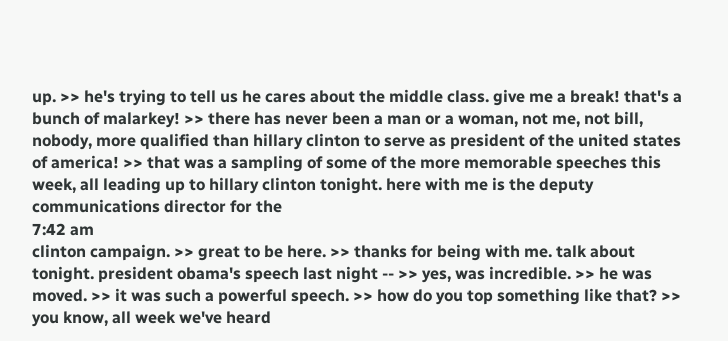up. >> he's trying to tell us he cares about the middle class. give me a break! that's a bunch of malarkey! >> there has never been a man or a woman, not me, not bill, nobody, more qualified than hillary clinton to serve as president of the united states of america! >> that was a sampling of some of the more memorable speeches this week, all leading up to hillary clinton tonight. here with me is the deputy communications director for the
7:42 am
clinton campaign. >> great to be here. >> thanks for being with me. talk about tonight. president obama's speech last night -- >> yes, was incredible. >> he was moved. >> it was such a powerful speech. >> how do you top something like that? >> you know, all week we've heard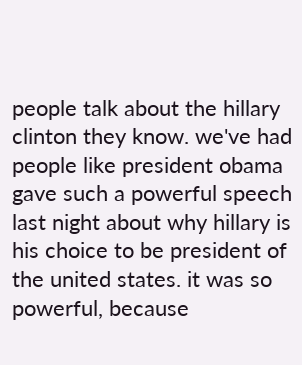people talk about the hillary clinton they know. we've had people like president obama gave such a powerful speech last night about why hillary is his choice to be president of the united states. it was so powerful, because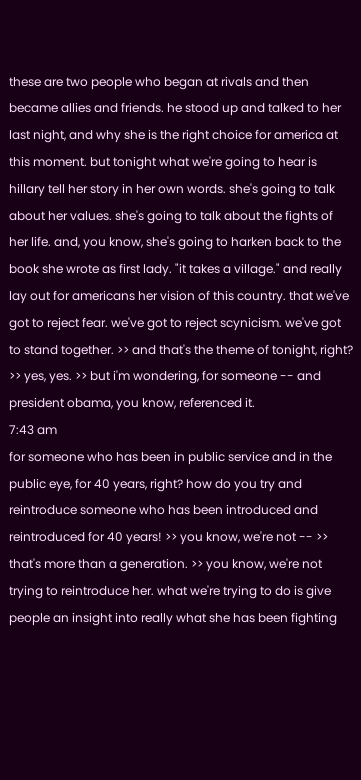these are two people who began at rivals and then became allies and friends. he stood up and talked to her last night, and why she is the right choice for america at this moment. but tonight what we're going to hear is hillary tell her story in her own words. she's going to talk about her values. she's going to talk about the fights of her life. and, you know, she's going to harken back to the book she wrote as first lady. "it takes a village." and really lay out for americans her vision of this country. that we've got to reject fear. we've got to reject scynicism. we've got to stand together. >> and that's the theme of tonight, right? >> yes, yes. >> but i'm wondering, for someone -- and president obama, you know, referenced it.
7:43 am
for someone who has been in public service and in the public eye, for 40 years, right? how do you try and reintroduce someone who has been introduced and reintroduced for 40 years! >> you know, we're not -- >> that's more than a generation. >> you know, we're not trying to reintroduce her. what we're trying to do is give people an insight into really what she has been fighting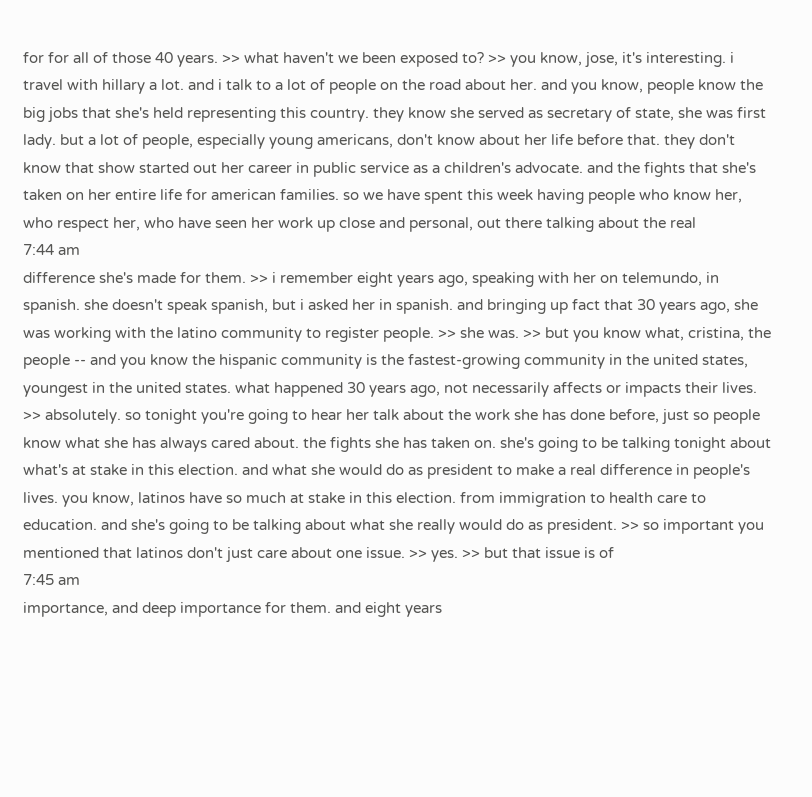for for all of those 40 years. >> what haven't we been exposed to? >> you know, jose, it's interesting. i travel with hillary a lot. and i talk to a lot of people on the road about her. and you know, people know the big jobs that she's held representing this country. they know she served as secretary of state, she was first lady. but a lot of people, especially young americans, don't know about her life before that. they don't know that show started out her career in public service as a children's advocate. and the fights that she's taken on her entire life for american families. so we have spent this week having people who know her, who respect her, who have seen her work up close and personal, out there talking about the real
7:44 am
difference she's made for them. >> i remember eight years ago, speaking with her on telemundo, in spanish. she doesn't speak spanish, but i asked her in spanish. and bringing up fact that 30 years ago, she was working with the latino community to register people. >> she was. >> but you know what, cristina, the people -- and you know the hispanic community is the fastest-growing community in the united states, youngest in the united states. what happened 30 years ago, not necessarily affects or impacts their lives. >> absolutely. so tonight you're going to hear her talk about the work she has done before, just so people know what she has always cared about. the fights she has taken on. she's going to be talking tonight about what's at stake in this election. and what she would do as president to make a real difference in people's lives. you know, latinos have so much at stake in this election. from immigration to health care to education. and she's going to be talking about what she really would do as president. >> so important you mentioned that latinos don't just care about one issue. >> yes. >> but that issue is of
7:45 am
importance, and deep importance for them. and eight years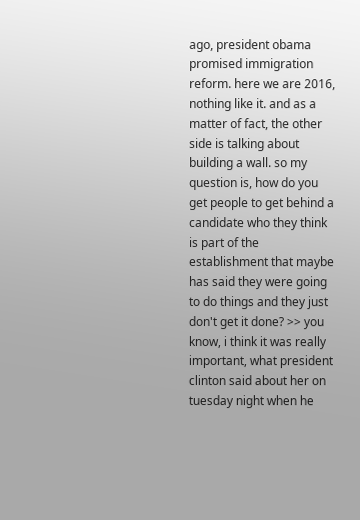ago, president obama promised immigration reform. here we are 2016, nothing like it. and as a matter of fact, the other side is talking about building a wall. so my question is, how do you get people to get behind a candidate who they think is part of the establishment that maybe has said they were going to do things and they just don't get it done? >> you know, i think it was really important, what president clinton said about her on tuesday night when he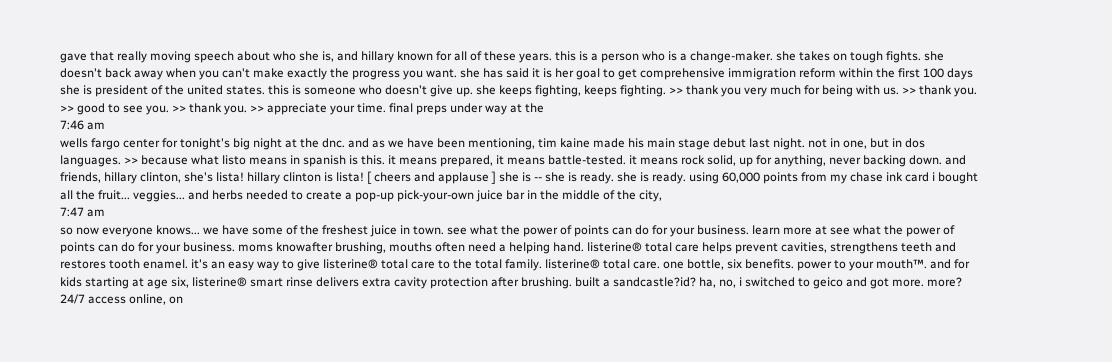gave that really moving speech about who she is, and hillary known for all of these years. this is a person who is a change-maker. she takes on tough fights. she doesn't back away when you can't make exactly the progress you want. she has said it is her goal to get comprehensive immigration reform within the first 100 days she is president of the united states. this is someone who doesn't give up. she keeps fighting, keeps fighting. >> thank you very much for being with us. >> thank you. >> good to see you. >> thank you. >> appreciate your time. final preps under way at the
7:46 am
wells fargo center for tonight's big night at the dnc. and as we have been mentioning, tim kaine made his main stage debut last night. not in one, but in dos languages. >> because what listo means in spanish is this. it means prepared, it means battle-tested. it means rock solid, up for anything, never backing down. and friends, hillary clinton, she's lista! hillary clinton is lista! [ cheers and applause ] she is -- she is ready. she is ready. using 60,000 points from my chase ink card i bought all the fruit... veggies... and herbs needed to create a pop-up pick-your-own juice bar in the middle of the city,
7:47 am
so now everyone knows... we have some of the freshest juice in town. see what the power of points can do for your business. learn more at see what the power of points can do for your business. moms knowafter brushing, mouths often need a helping hand. listerine® total care helps prevent cavities, strengthens teeth and restores tooth enamel. it's an easy way to give listerine® total care to the total family. listerine® total care. one bottle, six benefits. power to your mouth™. and for kids starting at age six, listerine® smart rinse delivers extra cavity protection after brushing. built a sandcastle?id? ha, no, i switched to geico and got more. more? 24/7 access online, on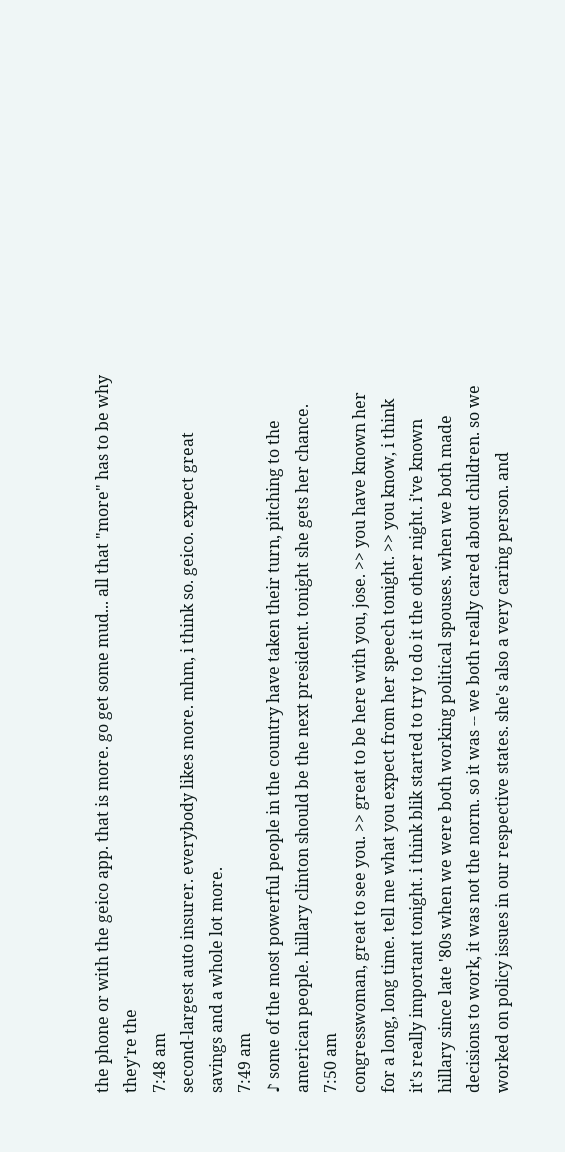the phone or with the geico app. that is more. go get some mud... all that "more" has to be why they're the
7:48 am
second-largest auto insurer. everybody likes more. mhm, i think so. geico. expect great savings and a whole lot more.
7:49 am
♪ some of the most powerful people in the country have taken their turn, pitching to the american people. hillary clinton should be the next president. tonight she gets her chance.
7:50 am
congresswoman, great to see you. >> great to be here with you, jose. >> you have known her for a long, long time. tell me what you expect from her speech tonight. >> you know, i think it's really important tonight. i think blik started to try to do it the other night. i've known hillary since late '80s when we were both working political spouses. when we both made decisions to work, it was not the norm. so it was -- we both really cared about children. so we worked on policy issues in our respective states. she's also a very caring person. and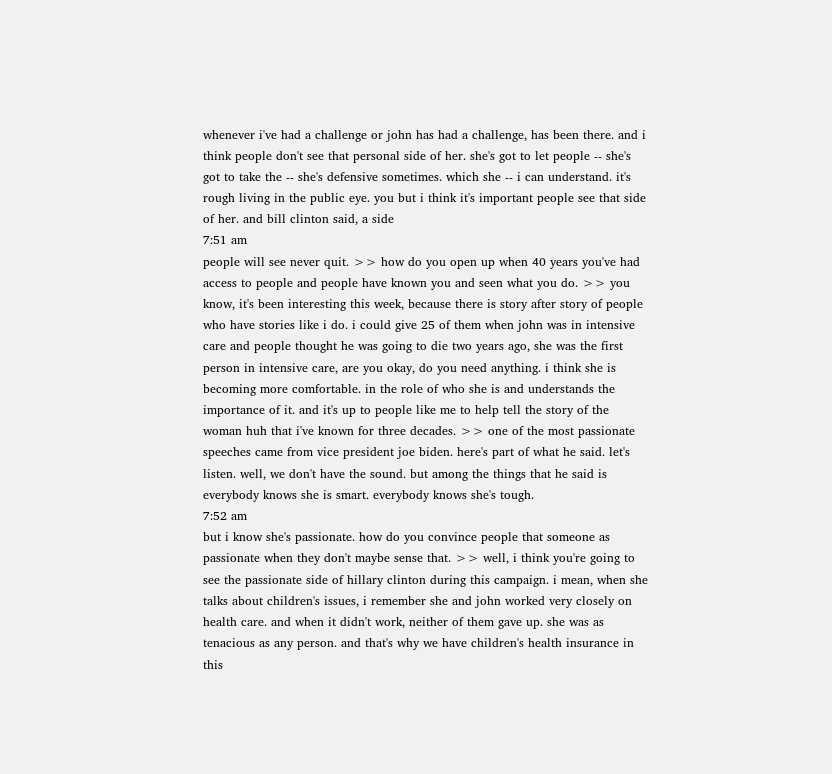whenever i've had a challenge or john has had a challenge, has been there. and i think people don't see that personal side of her. she's got to let people -- she's got to take the -- she's defensive sometimes. which she -- i can understand. it's rough living in the public eye. you but i think it's important people see that side of her. and bill clinton said, a side
7:51 am
people will see never quit. >> how do you open up when 40 years you've had access to people and people have known you and seen what you do. >> you know, it's been interesting this week, because there is story after story of people who have stories like i do. i could give 25 of them when john was in intensive care and people thought he was going to die two years ago, she was the first person in intensive care, are you okay, do you need anything. i think she is becoming more comfortable. in the role of who she is and understands the importance of it. and it's up to people like me to help tell the story of the woman huh that i've known for three decades. >> one of the most passionate speeches came from vice president joe biden. here's part of what he said. let's listen. well, we don't have the sound. but among the things that he said is everybody knows she is smart. everybody knows she's tough.
7:52 am
but i know she's passionate. how do you convince people that someone as passionate when they don't maybe sense that. >> well, i think you're going to see the passionate side of hillary clinton during this campaign. i mean, when she talks about children's issues, i remember she and john worked very closely on health care. and when it didn't work, neither of them gave up. she was as tenacious as any person. and that's why we have children's health insurance in this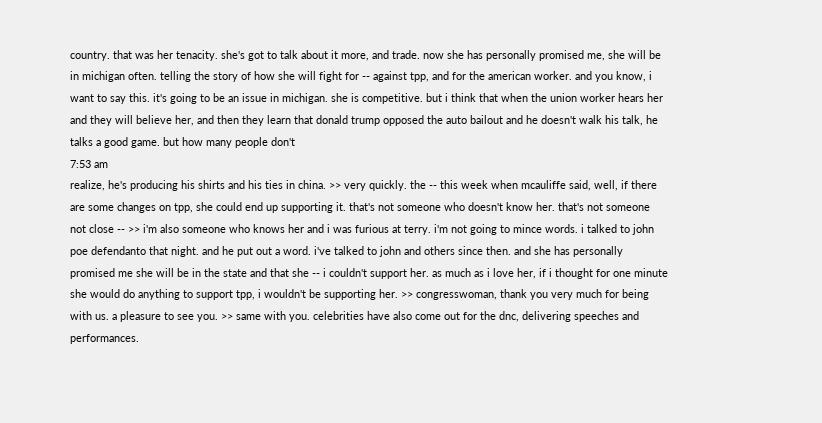country. that was her tenacity. she's got to talk about it more, and trade. now she has personally promised me, she will be in michigan often. telling the story of how she will fight for -- against tpp, and for the american worker. and you know, i want to say this. it's going to be an issue in michigan. she is competitive. but i think that when the union worker hears her and they will believe her, and then they learn that donald trump opposed the auto bailout and he doesn't walk his talk, he talks a good game. but how many people don't
7:53 am
realize, he's producing his shirts and his ties in china. >> very quickly. the -- this week when mcauliffe said, well, if there are some changes on tpp, she could end up supporting it. that's not someone who doesn't know her. that's not someone not close -- >> i'm also someone who knows her and i was furious at terry. i'm not going to mince words. i talked to john poe defendanto that night. and he put out a word. i've talked to john and others since then. and she has personally promised me she will be in the state and that she -- i couldn't support her. as much as i love her, if i thought for one minute she would do anything to support tpp, i wouldn't be supporting her. >> congresswoman, thank you very much for being with us. a pleasure to see you. >> same with you. celebrities have also come out for the dnc, delivering speeches and performances.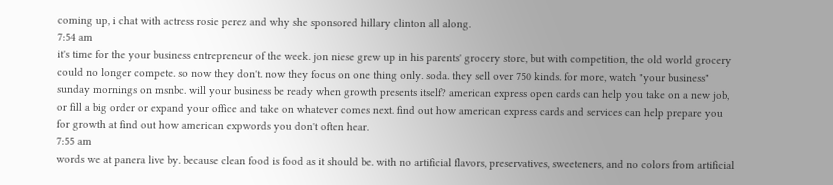coming up, i chat with actress rosie perez and why she sponsored hillary clinton all along.
7:54 am
it's time for the your business entrepreneur of the week. jon niese grew up in his parents' grocery store, but with competition, the old world grocery could no longer compete. so now they don't. now they focus on one thing only. soda. they sell over 750 kinds. for more, watch "your business" sunday mornings on msnbc. will your business be ready when growth presents itself? american express open cards can help you take on a new job, or fill a big order or expand your office and take on whatever comes next. find out how american express cards and services can help prepare you for growth at find out how american expwords you don't often hear.
7:55 am
words we at panera live by. because clean food is food as it should be. with no artificial flavors, preservatives, sweeteners, and no colors from artificial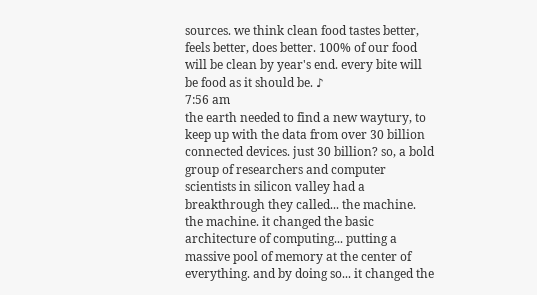sources. we think clean food tastes better, feels better, does better. 100% of our food will be clean by year's end. every bite will be food as it should be. ♪
7:56 am
the earth needed to find a new waytury, to keep up with the data from over 30 billion connected devices. just 30 billion? so, a bold group of researchers and computer scientists in silicon valley had a breakthrough they called... the machine. the machine. it changed the basic architecture of computing... putting a massive pool of memory at the center of everything. and by doing so... it changed the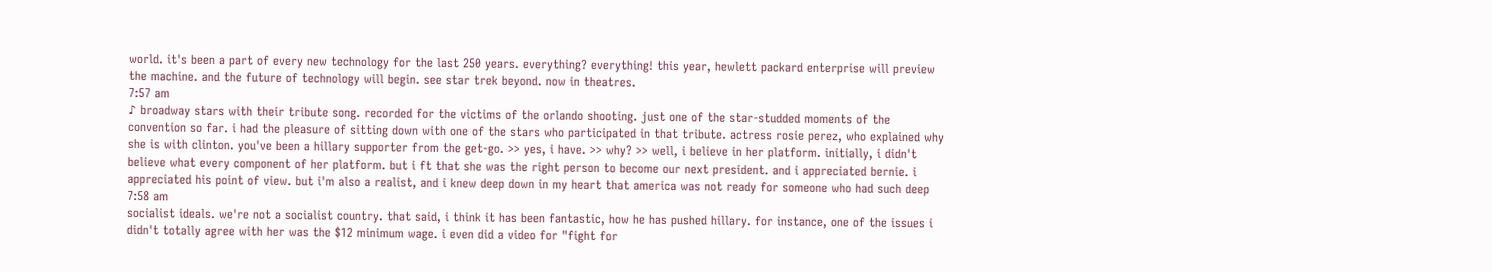world. it's been a part of every new technology for the last 250 years. everything? everything! this year, hewlett packard enterprise will preview the machine. and the future of technology will begin. see star trek beyond. now in theatres.
7:57 am
♪ broadway stars with their tribute song. recorded for the victims of the orlando shooting. just one of the star-studded moments of the convention so far. i had the pleasure of sitting down with one of the stars who participated in that tribute. actress rosie perez, who explained why she is with clinton. you've been a hillary supporter from the get-go. >> yes, i have. >> why? >> well, i believe in her platform. initially, i didn't believe what every component of her platform. but i ft that she was the right person to become our next president. and i appreciated bernie. i appreciated his point of view. but i'm also a realist, and i knew deep down in my heart that america was not ready for someone who had such deep
7:58 am
socialist ideals. we're not a socialist country. that said, i think it has been fantastic, how he has pushed hillary. for instance, one of the issues i didn't totally agree with her was the $12 minimum wage. i even did a video for "fight for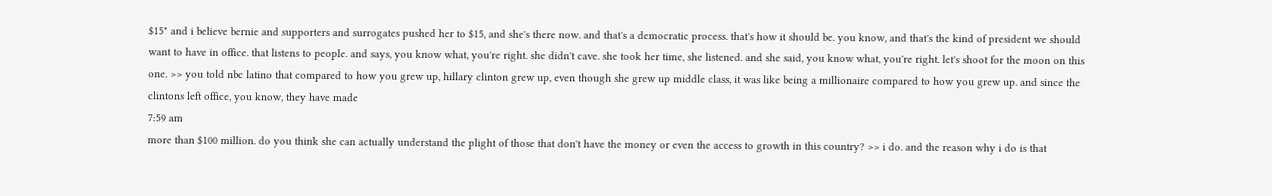$15" and i believe bernie and supporters and surrogates pushed her to $15, and she's there now. and that's a democratic process. that's how it should be. you know, and that's the kind of president we should want to have in office. that listens to people. and says, you know what, you're right. she didn't cave. she took her time, she listened. and she said, you know what, you're right. let's shoot for the moon on this one. >> you told nbc latino that compared to how you grew up, hillary clinton grew up, even though she grew up middle class, it was like being a millionaire compared to how you grew up. and since the clintons left office, you know, they have made
7:59 am
more than $100 million. do you think she can actually understand the plight of those that don't have the money or even the access to growth in this country? >> i do. and the reason why i do is that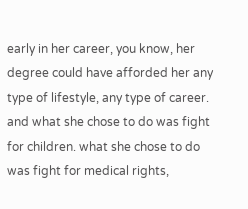early in her career, you know, her degree could have afforded her any type of lifestyle, any type of career. and what she chose to do was fight for children. what she chose to do was fight for medical rights,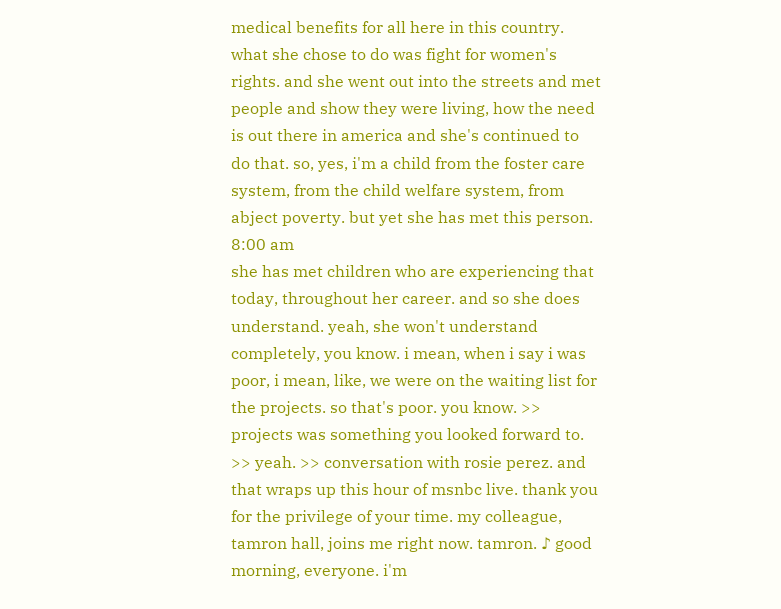medical benefits for all here in this country. what she chose to do was fight for women's rights. and she went out into the streets and met people and show they were living, how the need is out there in america and she's continued to do that. so, yes, i'm a child from the foster care system, from the child welfare system, from abject poverty. but yet she has met this person.
8:00 am
she has met children who are experiencing that today, throughout her career. and so she does understand. yeah, she won't understand completely, you know. i mean, when i say i was poor, i mean, like, we were on the waiting list for the projects. so that's poor. you know. >> projects was something you looked forward to. >> yeah. >> conversation with rosie perez. and that wraps up this hour of msnbc live. thank you for the privilege of your time. my colleague, tamron hall, joins me right now. tamron. ♪ good morning, everyone. i'm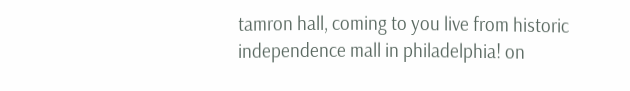tamron hall, coming to you live from historic independence mall in philadelphia! on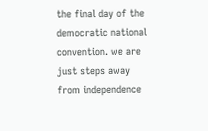the final day of the democratic national convention. we are just steps away from independence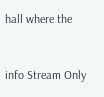hall where the


info Stream Only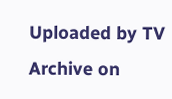Uploaded by TV Archive on